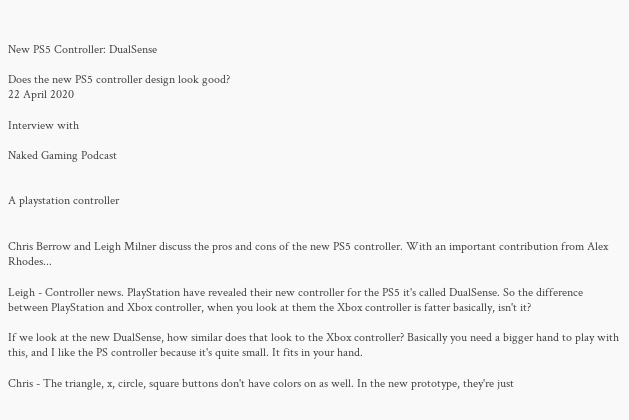New PS5 Controller: DualSense

Does the new PS5 controller design look good?
22 April 2020

Interview with

Naked Gaming Podcast


A playstation controller


Chris Berrow and Leigh Milner discuss the pros and cons of the new PS5 controller. With an important contribution from Alex Rhodes...

Leigh - Controller news. PlayStation have revealed their new controller for the PS5 it's called DualSense. So the difference between PlayStation and Xbox controller, when you look at them the Xbox controller is fatter basically, isn't it?

If we look at the new DualSense, how similar does that look to the Xbox controller? Basically you need a bigger hand to play with this, and I like the PS controller because it's quite small. It fits in your hand.

Chris - The triangle, x, circle, square buttons don't have colors on as well. In the new prototype, they're just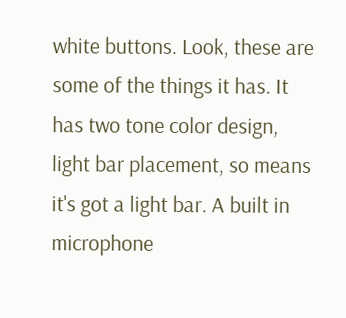white buttons. Look, these are some of the things it has. It has two tone color design, light bar placement, so means it's got a light bar. A built in microphone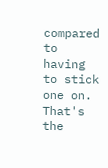compared to having to stick one on. That's the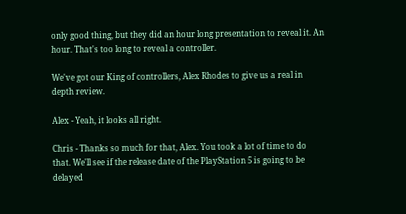only good thing, but they did an hour long presentation to reveal it. An hour. That's too long to reveal a controller.

We've got our King of controllers, Alex Rhodes to give us a real in depth review.

Alex - Yeah, it looks all right.

Chris - Thanks so much for that, Alex. You took a lot of time to do that. We'll see if the release date of the PlayStation 5 is going to be delayed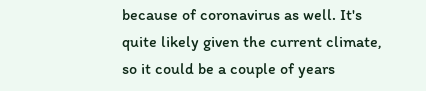because of coronavirus as well. It's quite likely given the current climate, so it could be a couple of years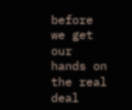before we get our hands on the real deal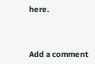here.




Add a comment